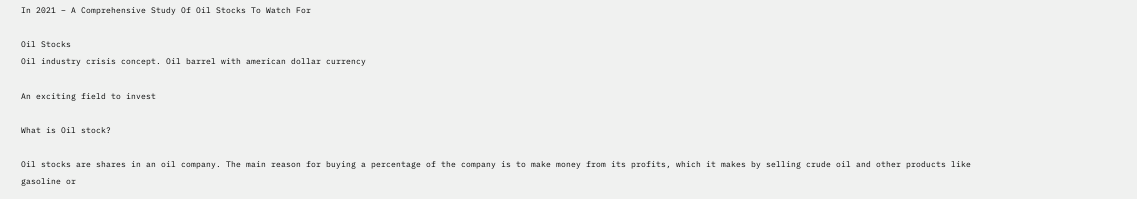In 2021 – A Comprehensive Study Of Oil Stocks To Watch For

Oil Stocks
Oil industry crisis concept. Oil barrel with american dollar currency

An exciting field to invest

What is Oil stock?

Oil stocks are shares in an oil company. The main reason for buying a percentage of the company is to make money from its profits, which it makes by selling crude oil and other products like gasoline or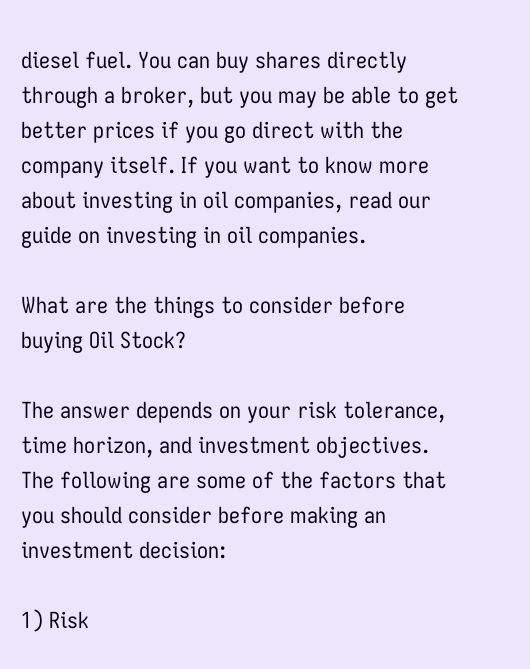diesel fuel. You can buy shares directly through a broker, but you may be able to get better prices if you go direct with the company itself. If you want to know more about investing in oil companies, read our guide on investing in oil companies.

What are the things to consider before buying Oil Stock?

The answer depends on your risk tolerance, time horizon, and investment objectives. The following are some of the factors that you should consider before making an investment decision:

1) Risk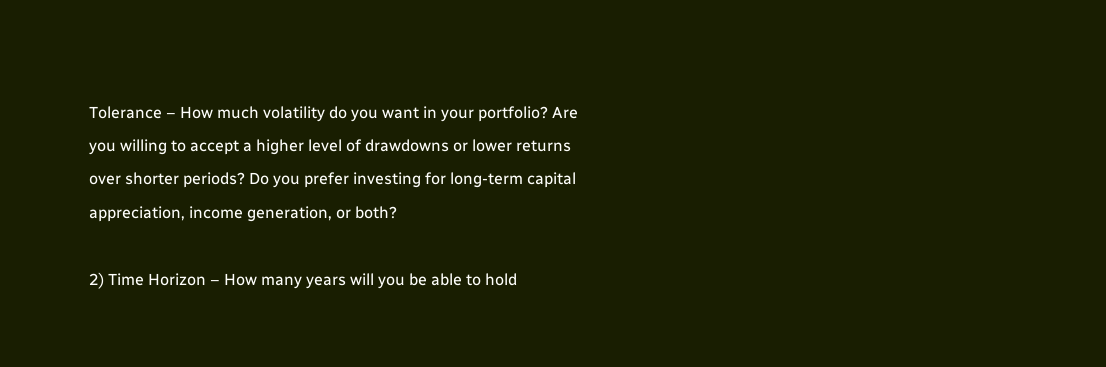Tolerance – How much volatility do you want in your portfolio? Are you willing to accept a higher level of drawdowns or lower returns over shorter periods? Do you prefer investing for long-term capital appreciation, income generation, or both?

2) Time Horizon – How many years will you be able to hold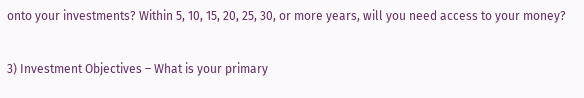onto your investments? Within 5, 10, 15, 20, 25, 30, or more years, will you need access to your money?

3) Investment Objectives – What is your primary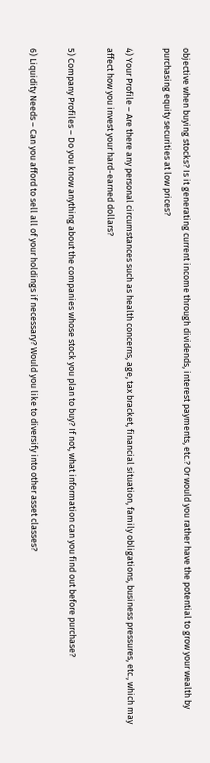objective when buying stocks? Is it generating current income through dividends, interest payments, etc.? Or would you rather have the potential to grow your wealth by purchasing equity securities at low prices?

4) Your Profile – Are there any personal circumstances such as health concerns, age, tax bracket, financial situation, family obligations, business pressures, etc., which may affect how you invest your hard-earned dollars?

5) Company Profiles – Do you know anything about the companies whose stock you plan to buy? If not, what information can you find out before purchase?

6) Liquidity Needs – Can you afford to sell all of your holdings if necessary? Would you like to diversify into other asset classes?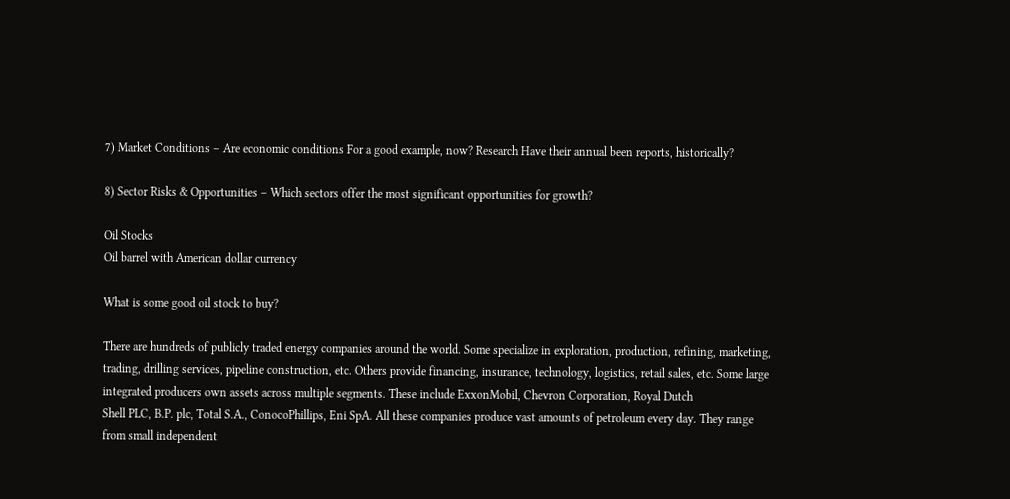7) Market Conditions – Are economic conditions For a good example, now? Research Have their annual been reports, historically?

8) Sector Risks & Opportunities – Which sectors offer the most significant opportunities for growth?

Oil Stocks
Oil barrel with American dollar currency

What is some good oil stock to buy?

There are hundreds of publicly traded energy companies around the world. Some specialize in exploration, production, refining, marketing, trading, drilling services, pipeline construction, etc. Others provide financing, insurance, technology, logistics, retail sales, etc. Some large integrated producers own assets across multiple segments. These include ExxonMobil, Chevron Corporation, Royal Dutch
Shell PLC, B.P. plc, Total S.A., ConocoPhillips, Eni SpA. All these companies produce vast amounts of petroleum every day. They range from small independent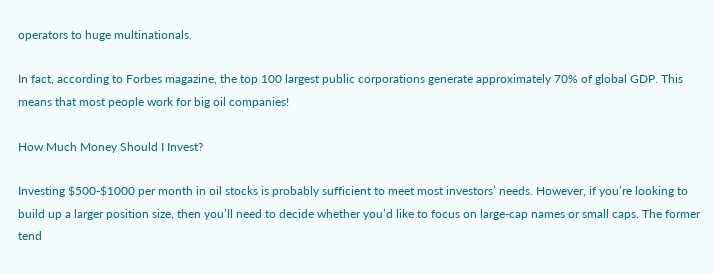operators to huge multinationals.

In fact, according to Forbes magazine, the top 100 largest public corporations generate approximately 70% of global GDP. This means that most people work for big oil companies!

How Much Money Should I Invest?

Investing $500-$1000 per month in oil stocks is probably sufficient to meet most investors’ needs. However, if you’re looking to build up a larger position size, then you’ll need to decide whether you’d like to focus on large-cap names or small caps. The former tend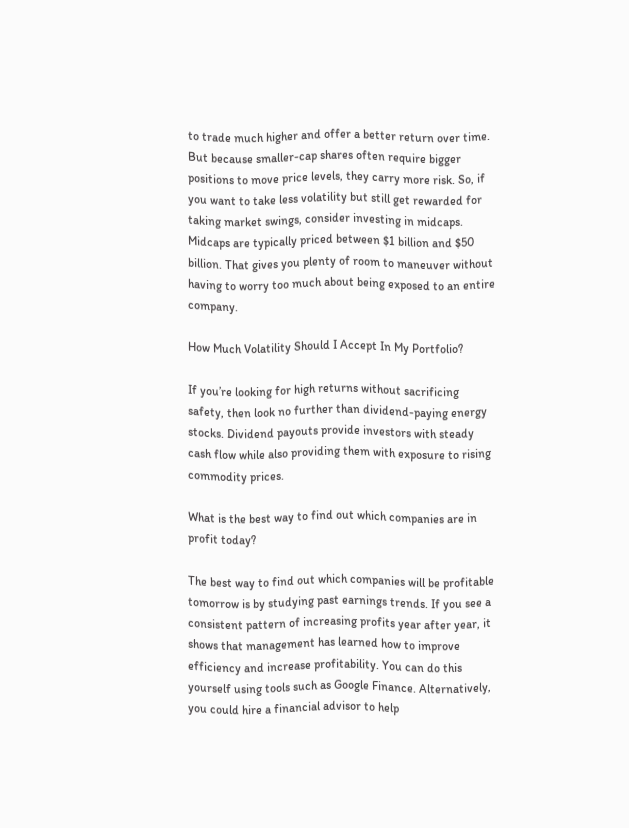to trade much higher and offer a better return over time. But because smaller-cap shares often require bigger positions to move price levels, they carry more risk. So, if you want to take less volatility but still get rewarded for taking market swings, consider investing in midcaps. Midcaps are typically priced between $1 billion and $50 billion. That gives you plenty of room to maneuver without having to worry too much about being exposed to an entire company.

How Much Volatility Should I Accept In My Portfolio?

If you’re looking for high returns without sacrificing safety, then look no further than dividend-paying energy stocks. Dividend payouts provide investors with steady cash flow while also providing them with exposure to rising commodity prices.

What is the best way to find out which companies are in profit today?

The best way to find out which companies will be profitable tomorrow is by studying past earnings trends. If you see a consistent pattern of increasing profits year after year, it shows that management has learned how to improve efficiency and increase profitability. You can do this yourself using tools such as Google Finance. Alternatively, you could hire a financial advisor to help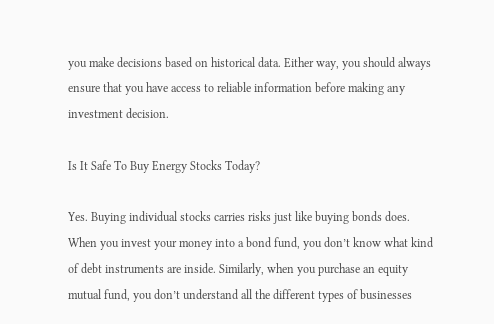you make decisions based on historical data. Either way, you should always ensure that you have access to reliable information before making any investment decision.

Is It Safe To Buy Energy Stocks Today?

Yes. Buying individual stocks carries risks just like buying bonds does. When you invest your money into a bond fund, you don’t know what kind of debt instruments are inside. Similarly, when you purchase an equity mutual fund, you don’t understand all the different types of businesses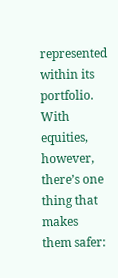represented within its portfolio. With equities, however, there’s one thing that makes them safer: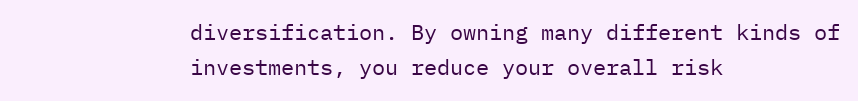diversification. By owning many different kinds of investments, you reduce your overall risk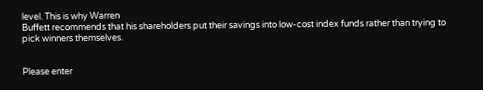level. This is why Warren
Buffett recommends that his shareholders put their savings into low-cost index funds rather than trying to pick winners themselves.


Please enter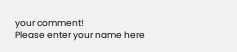your comment!
Please enter your name here